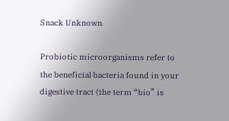Snack Unknown

Probiotic microorganisms refer to the beneficial bacteria found in your digestive tract (the term “bio” is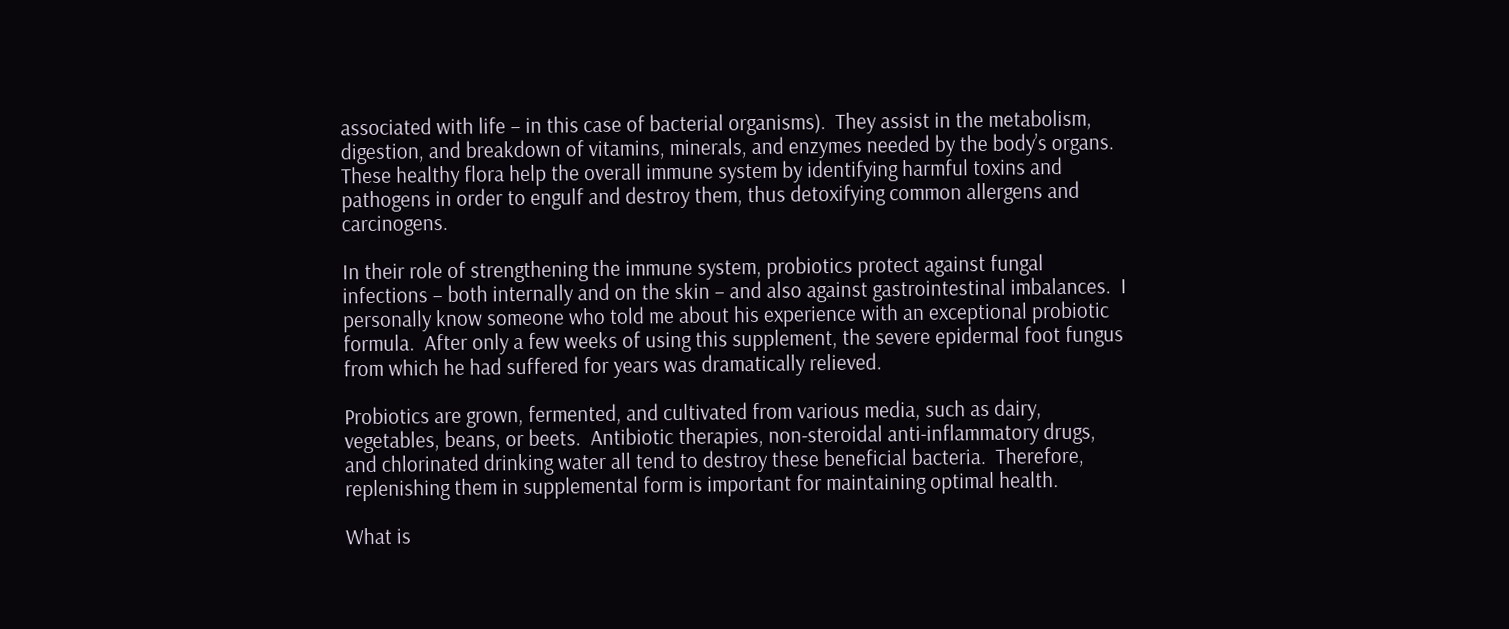associated with life – in this case of bacterial organisms).  They assist in the metabolism, digestion, and breakdown of vitamins, minerals, and enzymes needed by the body’s organs. These healthy flora help the overall immune system by identifying harmful toxins and pathogens in order to engulf and destroy them, thus detoxifying common allergens and carcinogens.

In their role of strengthening the immune system, probiotics protect against fungal infections – both internally and on the skin – and also against gastrointestinal imbalances.  I personally know someone who told me about his experience with an exceptional probiotic formula.  After only a few weeks of using this supplement, the severe epidermal foot fungus from which he had suffered for years was dramatically relieved.

Probiotics are grown, fermented, and cultivated from various media, such as dairy, vegetables, beans, or beets.  Antibiotic therapies, non-steroidal anti-inflammatory drugs, and chlorinated drinking water all tend to destroy these beneficial bacteria.  Therefore, replenishing them in supplemental form is important for maintaining optimal health.

What is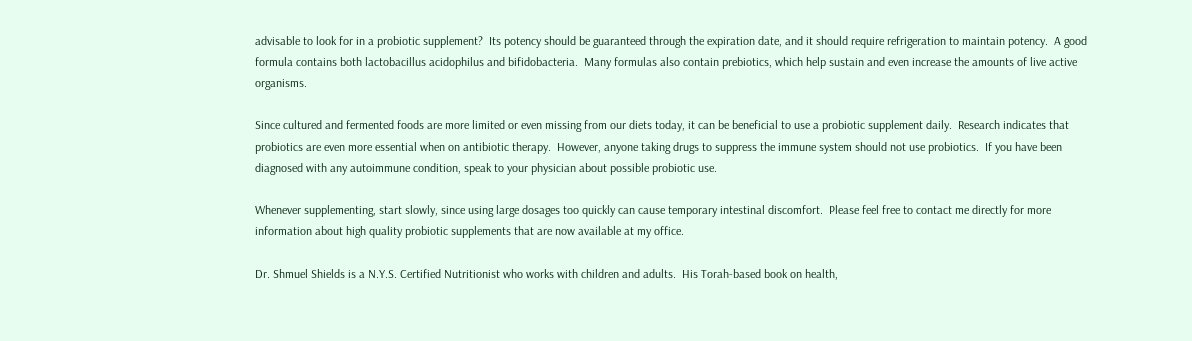advisable to look for in a probiotic supplement?  Its potency should be guaranteed through the expiration date, and it should require refrigeration to maintain potency.  A good formula contains both lactobacillus acidophilus and bifidobacteria.  Many formulas also contain prebiotics, which help sustain and even increase the amounts of live active organisms.

Since cultured and fermented foods are more limited or even missing from our diets today, it can be beneficial to use a probiotic supplement daily.  Research indicates that probiotics are even more essential when on antibiotic therapy.  However, anyone taking drugs to suppress the immune system should not use probiotics.  If you have been diagnosed with any autoimmune condition, speak to your physician about possible probiotic use.

Whenever supplementing, start slowly, since using large dosages too quickly can cause temporary intestinal discomfort.  Please feel free to contact me directly for more information about high quality probiotic supplements that are now available at my office.

Dr. Shmuel Shields is a N.Y.S. Certified Nutritionist who works with children and adults.  His Torah-based book on health,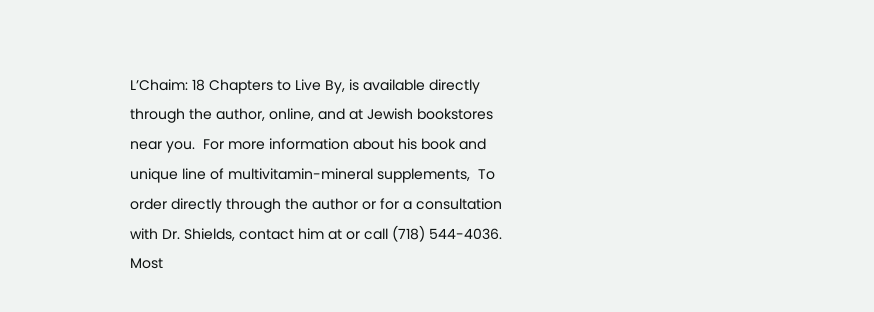L’Chaim: 18 Chapters to Live By, is available directly through the author, online, and at Jewish bookstores near you.  For more information about his book and unique line of multivitamin-mineral supplements,  To order directly through the author or for a consultation with Dr. Shields, contact him at or call (718) 544-4036.  Most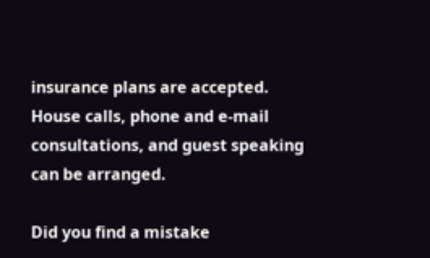insurance plans are accepted.  House calls, phone and e-mail consultations, and guest speaking can be arranged.

Did you find a mistake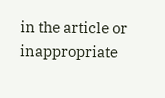in the article or inappropriate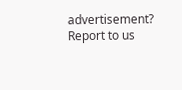advertisement? Report to us